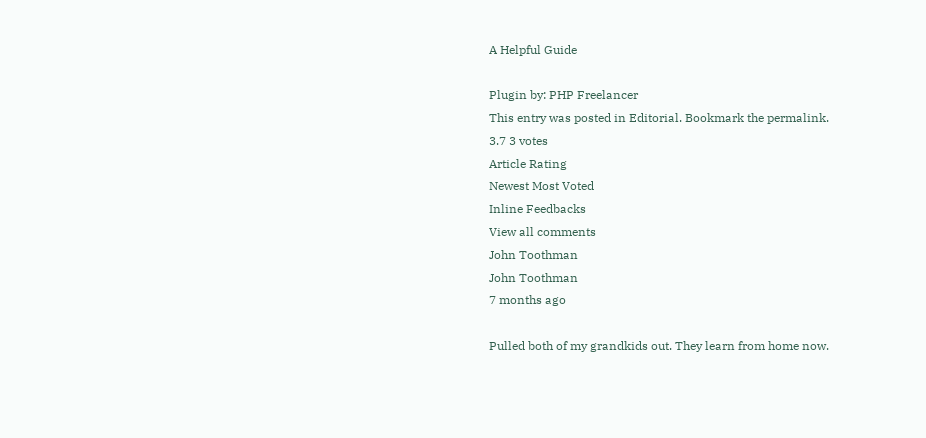A Helpful Guide

Plugin by: PHP Freelancer
This entry was posted in Editorial. Bookmark the permalink.
3.7 3 votes
Article Rating
Newest Most Voted
Inline Feedbacks
View all comments
John Toothman
John Toothman
7 months ago

Pulled both of my grandkids out. They learn from home now.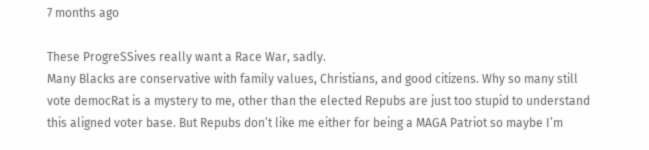7 months ago

These ProgreSSives really want a Race War, sadly.
Many Blacks are conservative with family values, Christians, and good citizens. Why so many still vote democRat is a mystery to me, other than the elected Repubs are just too stupid to understand this aligned voter base. But Repubs don’t like me either for being a MAGA Patriot so maybe I’m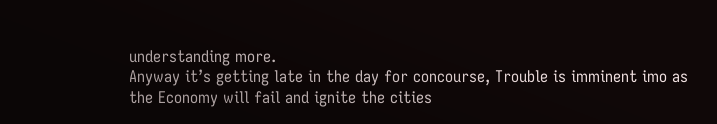understanding more.
Anyway it’s getting late in the day for concourse, Trouble is imminent imo as the Economy will fail and ignite the cities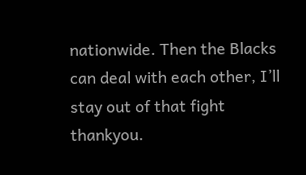nationwide. Then the Blacks can deal with each other, I’ll stay out of that fight thankyou.